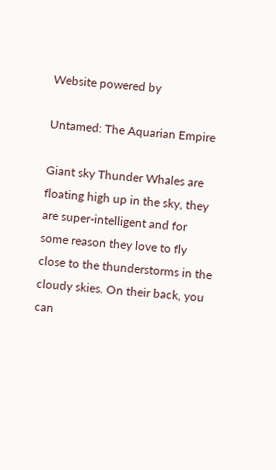Website powered by

Untamed: The Aquarian Empire

Giant sky Thunder Whales are floating high up in the sky, they are super-intelligent and for some reason they love to fly close to the thunderstorms in the cloudy skies. On their back, you can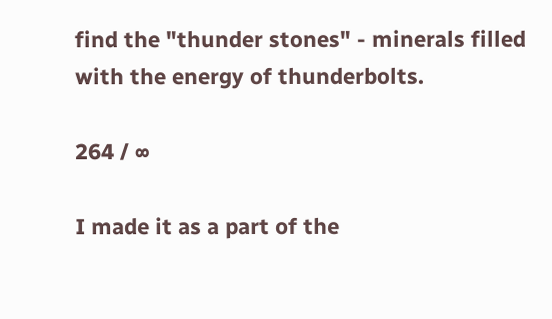find the "thunder stones" - minerals filled with the energy of thunderbolts.

264 / ∞

I made it as a part of the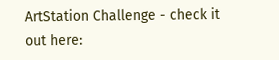ArtStation Challenge - check it out here: